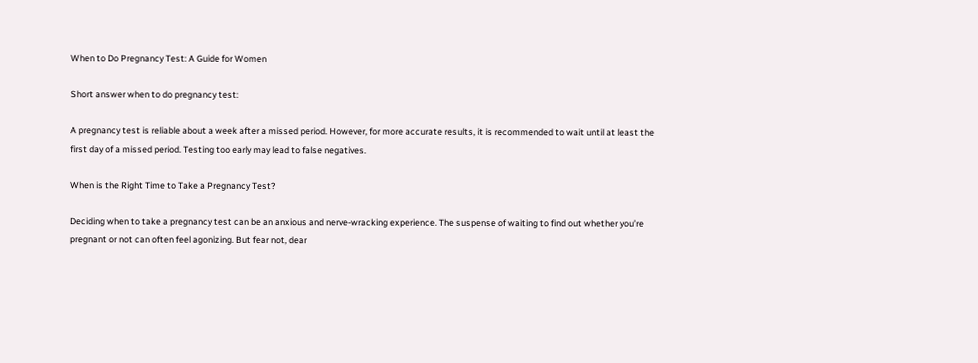When to Do Pregnancy Test: A Guide for Women

Short answer when to do pregnancy test:

A pregnancy test is reliable about a week after a missed period. However, for more accurate results, it is recommended to wait until at least the first day of a missed period. Testing too early may lead to false negatives.

When is the Right Time to Take a Pregnancy Test?

Deciding when to take a pregnancy test can be an anxious and nerve-wracking experience. The suspense of waiting to find out whether you’re pregnant or not can often feel agonizing. But fear not, dear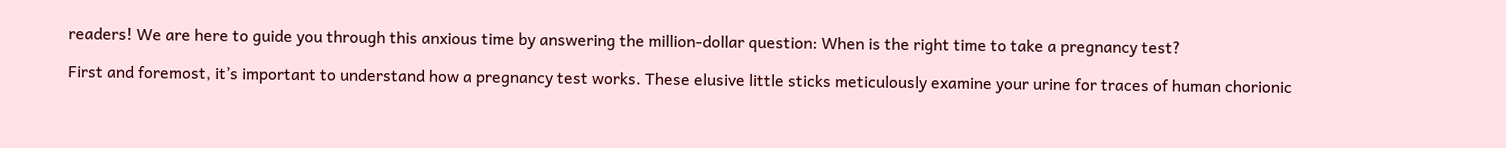readers! We are here to guide you through this anxious time by answering the million-dollar question: When is the right time to take a pregnancy test?

First and foremost, it’s important to understand how a pregnancy test works. These elusive little sticks meticulously examine your urine for traces of human chorionic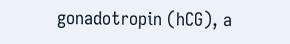gonadotropin (hCG), a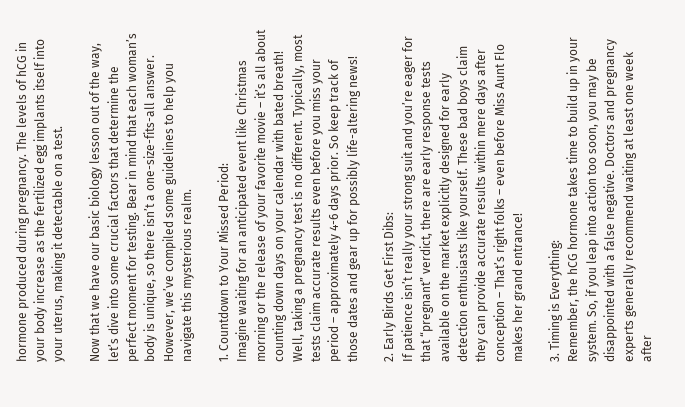hormone produced during pregnancy. The levels of hCG in your body increase as the fertilized egg implants itself into your uterus, making it detectable on a test.

Now that we have our basic biology lesson out of the way, let’s dive into some crucial factors that determine the perfect moment for testing. Bear in mind that each woman’s body is unique, so there isn’t a one-size-fits-all answer. However, we’ve compiled some guidelines to help you navigate this mysterious realm.

1. Countdown to Your Missed Period:
Imagine waiting for an anticipated event like Christmas morning or the release of your favorite movie – it’s all about counting down days on your calendar with bated breath! Well, taking a pregnancy test is no different. Typically, most tests claim accurate results even before you miss your period – approximately 4-6 days prior. So keep track of those dates and gear up for possibly life-altering news!

2. Early Birds Get First Dibs:
If patience isn’t really your strong suit and you’re eager for that “pregnant” verdict, there are early response tests available on the market explicitly designed for early detection enthusiasts like yourself. These bad boys claim they can provide accurate results within mere days after conception – That’s right folks – even before Miss Aunt Flo makes her grand entrance!

3. Timing is Everything:
Remember, the hCG hormone takes time to build up in your system. So, if you leap into action too soon, you may be disappointed with a false negative. Doctors and pregnancy experts generally recommend waiting at least one week after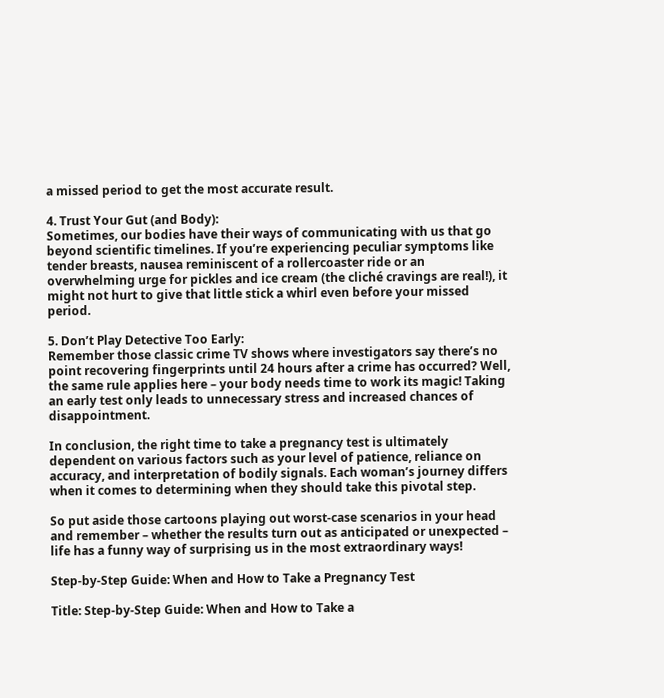a missed period to get the most accurate result.

4. Trust Your Gut (and Body):
Sometimes, our bodies have their ways of communicating with us that go beyond scientific timelines. If you’re experiencing peculiar symptoms like tender breasts, nausea reminiscent of a rollercoaster ride or an overwhelming urge for pickles and ice cream (the cliché cravings are real!), it might not hurt to give that little stick a whirl even before your missed period.

5. Don’t Play Detective Too Early:
Remember those classic crime TV shows where investigators say there’s no point recovering fingerprints until 24 hours after a crime has occurred? Well, the same rule applies here – your body needs time to work its magic! Taking an early test only leads to unnecessary stress and increased chances of disappointment.

In conclusion, the right time to take a pregnancy test is ultimately dependent on various factors such as your level of patience, reliance on accuracy, and interpretation of bodily signals. Each woman’s journey differs when it comes to determining when they should take this pivotal step.

So put aside those cartoons playing out worst-case scenarios in your head and remember – whether the results turn out as anticipated or unexpected – life has a funny way of surprising us in the most extraordinary ways!

Step-by-Step Guide: When and How to Take a Pregnancy Test

Title: Step-by-Step Guide: When and How to Take a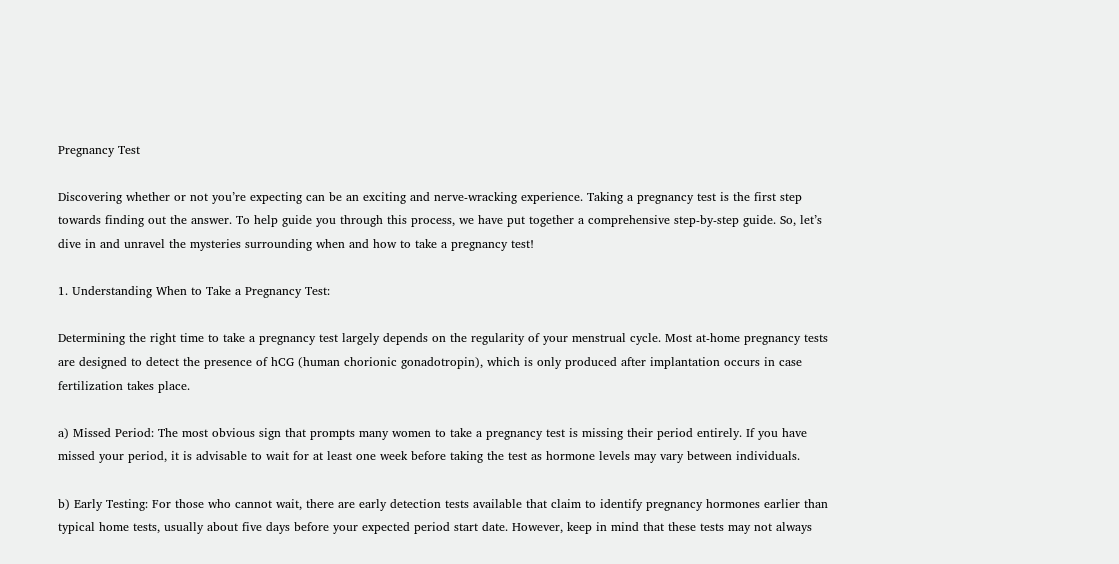Pregnancy Test

Discovering whether or not you’re expecting can be an exciting and nerve-wracking experience. Taking a pregnancy test is the first step towards finding out the answer. To help guide you through this process, we have put together a comprehensive step-by-step guide. So, let’s dive in and unravel the mysteries surrounding when and how to take a pregnancy test!

1. Understanding When to Take a Pregnancy Test:

Determining the right time to take a pregnancy test largely depends on the regularity of your menstrual cycle. Most at-home pregnancy tests are designed to detect the presence of hCG (human chorionic gonadotropin), which is only produced after implantation occurs in case fertilization takes place.

a) Missed Period: The most obvious sign that prompts many women to take a pregnancy test is missing their period entirely. If you have missed your period, it is advisable to wait for at least one week before taking the test as hormone levels may vary between individuals.

b) Early Testing: For those who cannot wait, there are early detection tests available that claim to identify pregnancy hormones earlier than typical home tests, usually about five days before your expected period start date. However, keep in mind that these tests may not always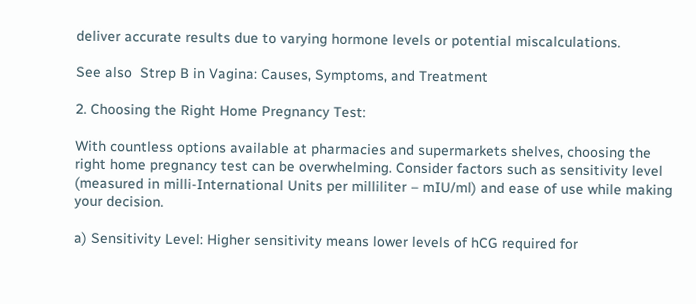deliver accurate results due to varying hormone levels or potential miscalculations.

See also  Strep B in Vagina: Causes, Symptoms, and Treatment

2. Choosing the Right Home Pregnancy Test:

With countless options available at pharmacies and supermarkets shelves, choosing the right home pregnancy test can be overwhelming. Consider factors such as sensitivity level (measured in milli-International Units per milliliter – mIU/ml) and ease of use while making your decision.

a) Sensitivity Level: Higher sensitivity means lower levels of hCG required for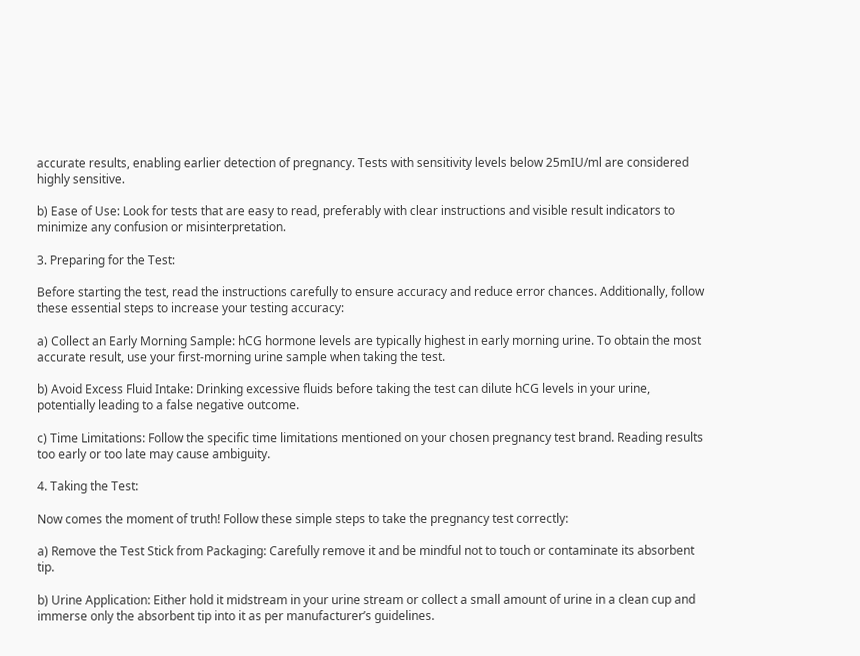accurate results, enabling earlier detection of pregnancy. Tests with sensitivity levels below 25mIU/ml are considered highly sensitive.

b) Ease of Use: Look for tests that are easy to read, preferably with clear instructions and visible result indicators to minimize any confusion or misinterpretation.

3. Preparing for the Test:

Before starting the test, read the instructions carefully to ensure accuracy and reduce error chances. Additionally, follow these essential steps to increase your testing accuracy:

a) Collect an Early Morning Sample: hCG hormone levels are typically highest in early morning urine. To obtain the most accurate result, use your first-morning urine sample when taking the test.

b) Avoid Excess Fluid Intake: Drinking excessive fluids before taking the test can dilute hCG levels in your urine, potentially leading to a false negative outcome.

c) Time Limitations: Follow the specific time limitations mentioned on your chosen pregnancy test brand. Reading results too early or too late may cause ambiguity.

4. Taking the Test:

Now comes the moment of truth! Follow these simple steps to take the pregnancy test correctly:

a) Remove the Test Stick from Packaging: Carefully remove it and be mindful not to touch or contaminate its absorbent tip.

b) Urine Application: Either hold it midstream in your urine stream or collect a small amount of urine in a clean cup and immerse only the absorbent tip into it as per manufacturer’s guidelines.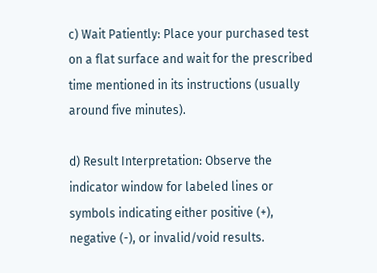c) Wait Patiently: Place your purchased test on a flat surface and wait for the prescribed time mentioned in its instructions (usually around five minutes).

d) Result Interpretation: Observe the indicator window for labeled lines or symbols indicating either positive (+), negative (-), or invalid/void results.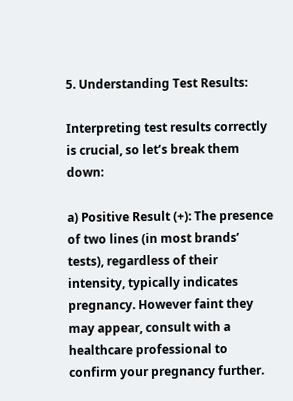5. Understanding Test Results:

Interpreting test results correctly is crucial, so let’s break them down:

a) Positive Result (+): The presence of two lines (in most brands’ tests), regardless of their intensity, typically indicates pregnancy. However faint they may appear, consult with a healthcare professional to confirm your pregnancy further.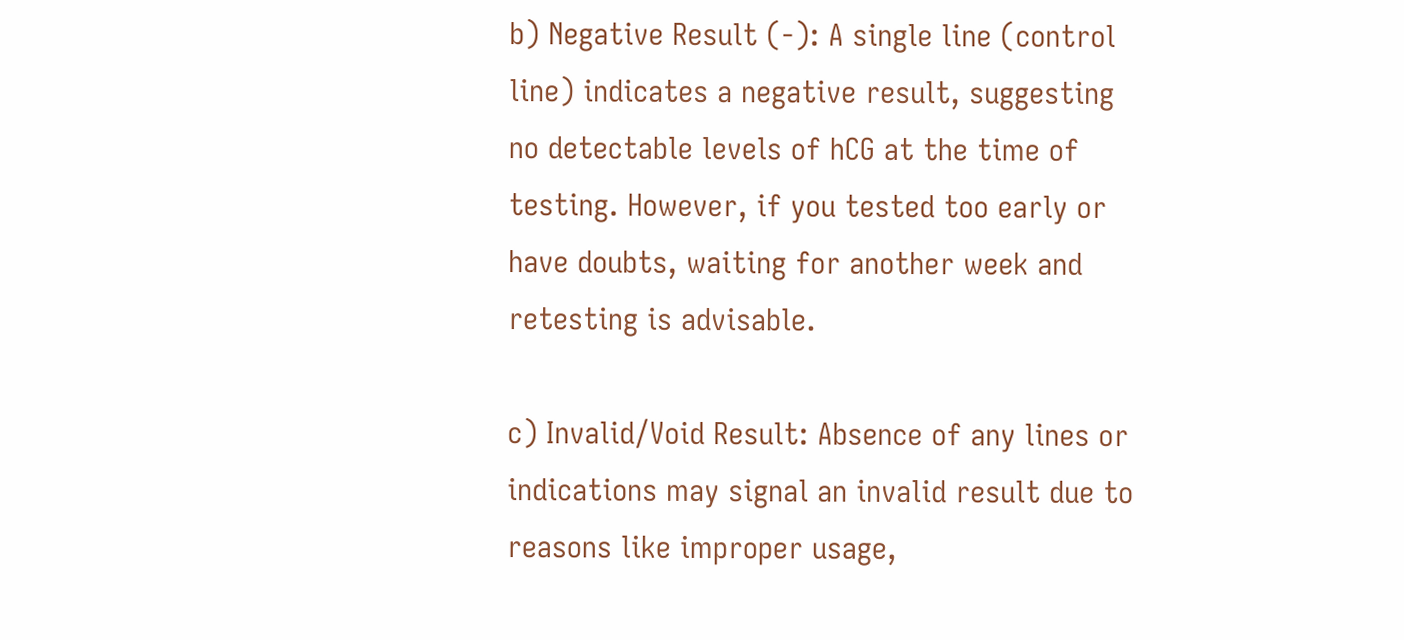b) Negative Result (-): A single line (control line) indicates a negative result, suggesting no detectable levels of hCG at the time of testing. However, if you tested too early or have doubts, waiting for another week and retesting is advisable.

c) Invalid/Void Result: Absence of any lines or indications may signal an invalid result due to reasons like improper usage,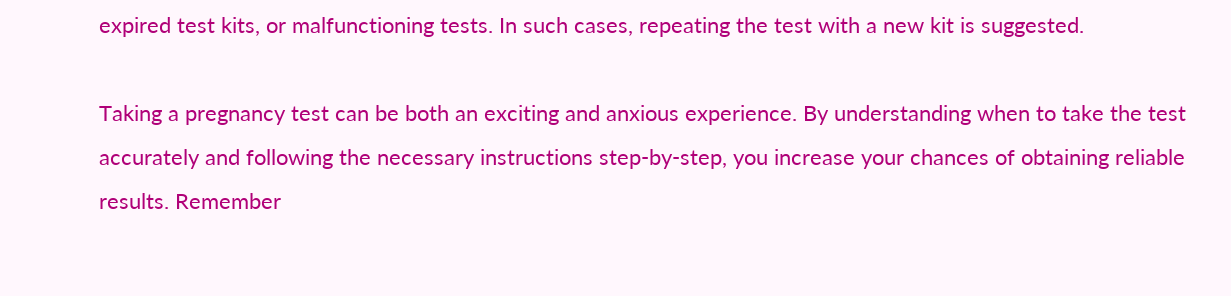expired test kits, or malfunctioning tests. In such cases, repeating the test with a new kit is suggested.

Taking a pregnancy test can be both an exciting and anxious experience. By understanding when to take the test accurately and following the necessary instructions step-by-step, you increase your chances of obtaining reliable results. Remember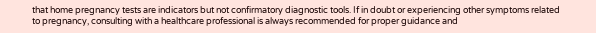that home pregnancy tests are indicators but not confirmatory diagnostic tools. If in doubt or experiencing other symptoms related to pregnancy, consulting with a healthcare professional is always recommended for proper guidance and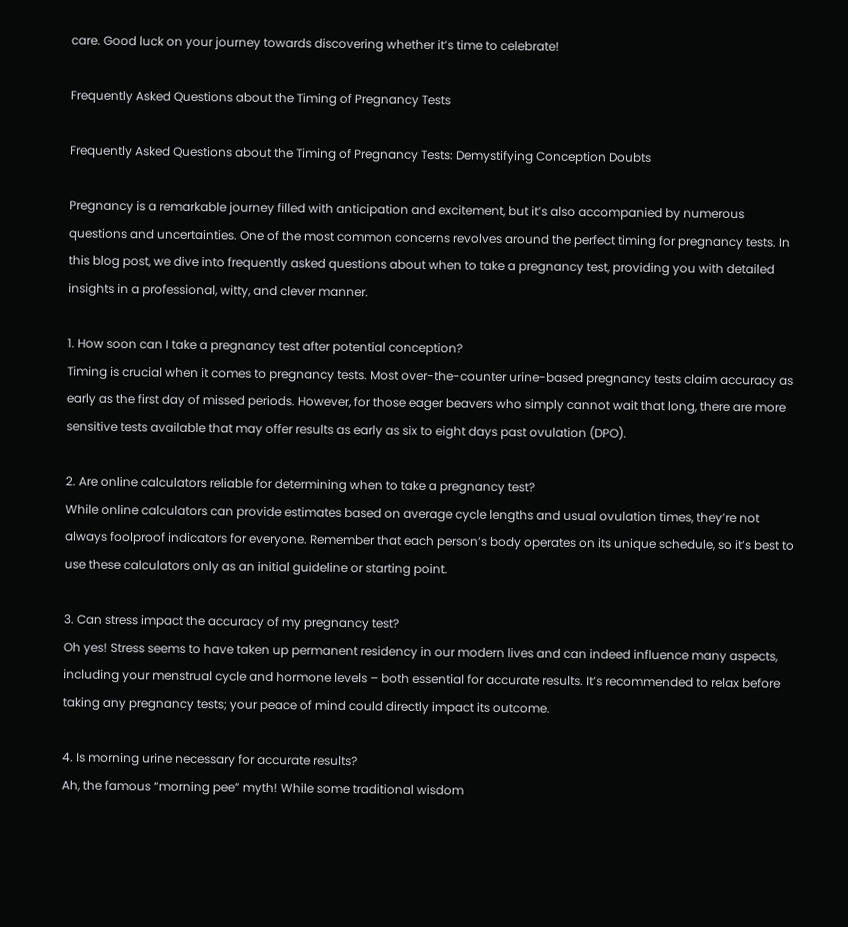care. Good luck on your journey towards discovering whether it’s time to celebrate!

Frequently Asked Questions about the Timing of Pregnancy Tests

Frequently Asked Questions about the Timing of Pregnancy Tests: Demystifying Conception Doubts

Pregnancy is a remarkable journey filled with anticipation and excitement, but it’s also accompanied by numerous questions and uncertainties. One of the most common concerns revolves around the perfect timing for pregnancy tests. In this blog post, we dive into frequently asked questions about when to take a pregnancy test, providing you with detailed insights in a professional, witty, and clever manner.

1. How soon can I take a pregnancy test after potential conception?
Timing is crucial when it comes to pregnancy tests. Most over-the-counter urine-based pregnancy tests claim accuracy as early as the first day of missed periods. However, for those eager beavers who simply cannot wait that long, there are more sensitive tests available that may offer results as early as six to eight days past ovulation (DPO).

2. Are online calculators reliable for determining when to take a pregnancy test?
While online calculators can provide estimates based on average cycle lengths and usual ovulation times, they’re not always foolproof indicators for everyone. Remember that each person’s body operates on its unique schedule, so it’s best to use these calculators only as an initial guideline or starting point.

3. Can stress impact the accuracy of my pregnancy test?
Oh yes! Stress seems to have taken up permanent residency in our modern lives and can indeed influence many aspects, including your menstrual cycle and hormone levels – both essential for accurate results. It’s recommended to relax before taking any pregnancy tests; your peace of mind could directly impact its outcome.

4. Is morning urine necessary for accurate results?
Ah, the famous “morning pee” myth! While some traditional wisdom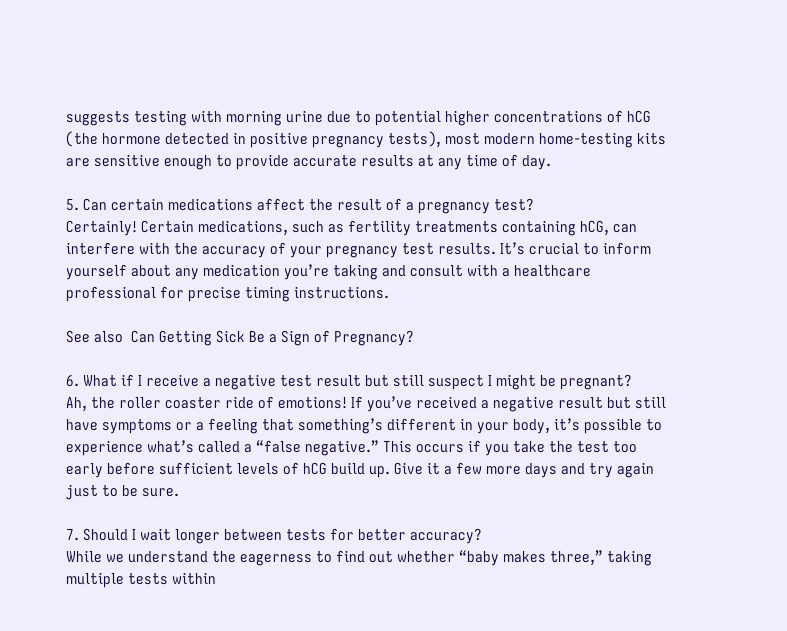suggests testing with morning urine due to potential higher concentrations of hCG (the hormone detected in positive pregnancy tests), most modern home-testing kits are sensitive enough to provide accurate results at any time of day.

5. Can certain medications affect the result of a pregnancy test?
Certainly! Certain medications, such as fertility treatments containing hCG, can interfere with the accuracy of your pregnancy test results. It’s crucial to inform yourself about any medication you’re taking and consult with a healthcare professional for precise timing instructions.

See also  Can Getting Sick Be a Sign of Pregnancy?

6. What if I receive a negative test result but still suspect I might be pregnant?
Ah, the roller coaster ride of emotions! If you’ve received a negative result but still have symptoms or a feeling that something’s different in your body, it’s possible to experience what’s called a “false negative.” This occurs if you take the test too early before sufficient levels of hCG build up. Give it a few more days and try again just to be sure.

7. Should I wait longer between tests for better accuracy?
While we understand the eagerness to find out whether “baby makes three,” taking multiple tests within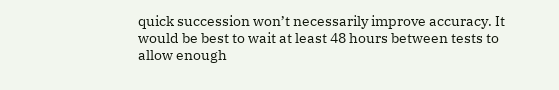quick succession won’t necessarily improve accuracy. It would be best to wait at least 48 hours between tests to allow enough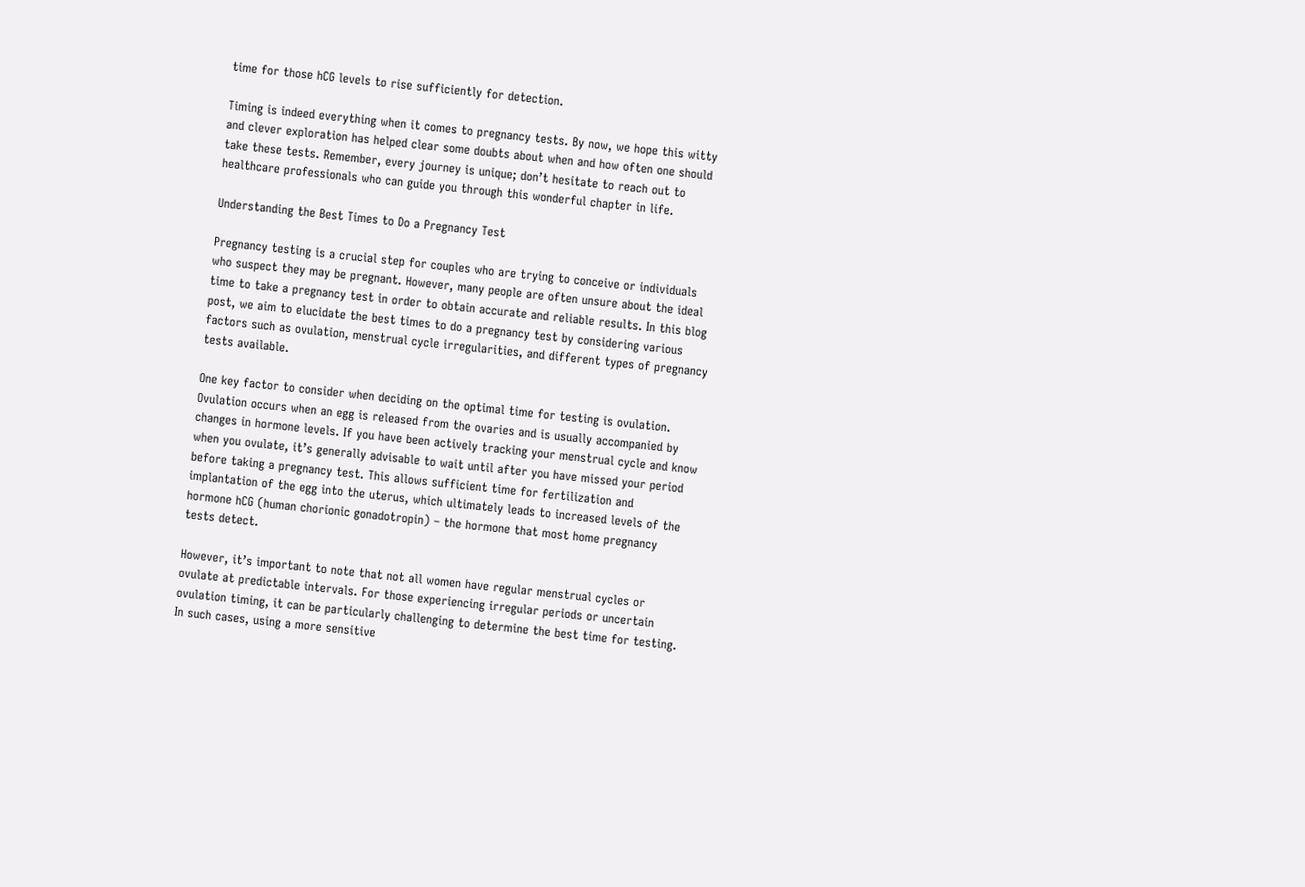time for those hCG levels to rise sufficiently for detection.

Timing is indeed everything when it comes to pregnancy tests. By now, we hope this witty and clever exploration has helped clear some doubts about when and how often one should take these tests. Remember, every journey is unique; don’t hesitate to reach out to healthcare professionals who can guide you through this wonderful chapter in life.

Understanding the Best Times to Do a Pregnancy Test

Pregnancy testing is a crucial step for couples who are trying to conceive or individuals who suspect they may be pregnant. However, many people are often unsure about the ideal time to take a pregnancy test in order to obtain accurate and reliable results. In this blog post, we aim to elucidate the best times to do a pregnancy test by considering various factors such as ovulation, menstrual cycle irregularities, and different types of pregnancy tests available.

One key factor to consider when deciding on the optimal time for testing is ovulation. Ovulation occurs when an egg is released from the ovaries and is usually accompanied by changes in hormone levels. If you have been actively tracking your menstrual cycle and know when you ovulate, it’s generally advisable to wait until after you have missed your period before taking a pregnancy test. This allows sufficient time for fertilization and implantation of the egg into the uterus, which ultimately leads to increased levels of the hormone hCG (human chorionic gonadotropin) – the hormone that most home pregnancy tests detect.

However, it’s important to note that not all women have regular menstrual cycles or ovulate at predictable intervals. For those experiencing irregular periods or uncertain ovulation timing, it can be particularly challenging to determine the best time for testing. In such cases, using a more sensitive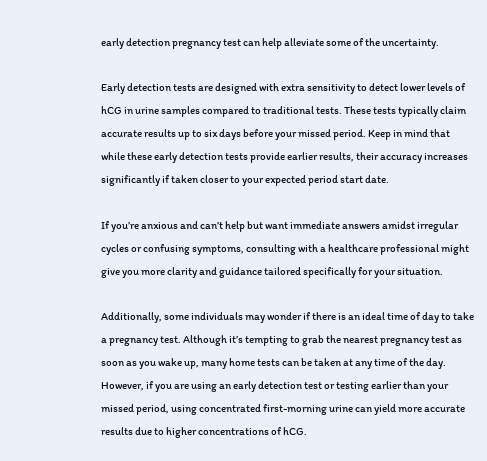early detection pregnancy test can help alleviate some of the uncertainty.

Early detection tests are designed with extra sensitivity to detect lower levels of hCG in urine samples compared to traditional tests. These tests typically claim accurate results up to six days before your missed period. Keep in mind that while these early detection tests provide earlier results, their accuracy increases significantly if taken closer to your expected period start date.

If you’re anxious and can’t help but want immediate answers amidst irregular cycles or confusing symptoms, consulting with a healthcare professional might give you more clarity and guidance tailored specifically for your situation.

Additionally, some individuals may wonder if there is an ideal time of day to take a pregnancy test. Although it’s tempting to grab the nearest pregnancy test as soon as you wake up, many home tests can be taken at any time of the day. However, if you are using an early detection test or testing earlier than your missed period, using concentrated first-morning urine can yield more accurate results due to higher concentrations of hCG.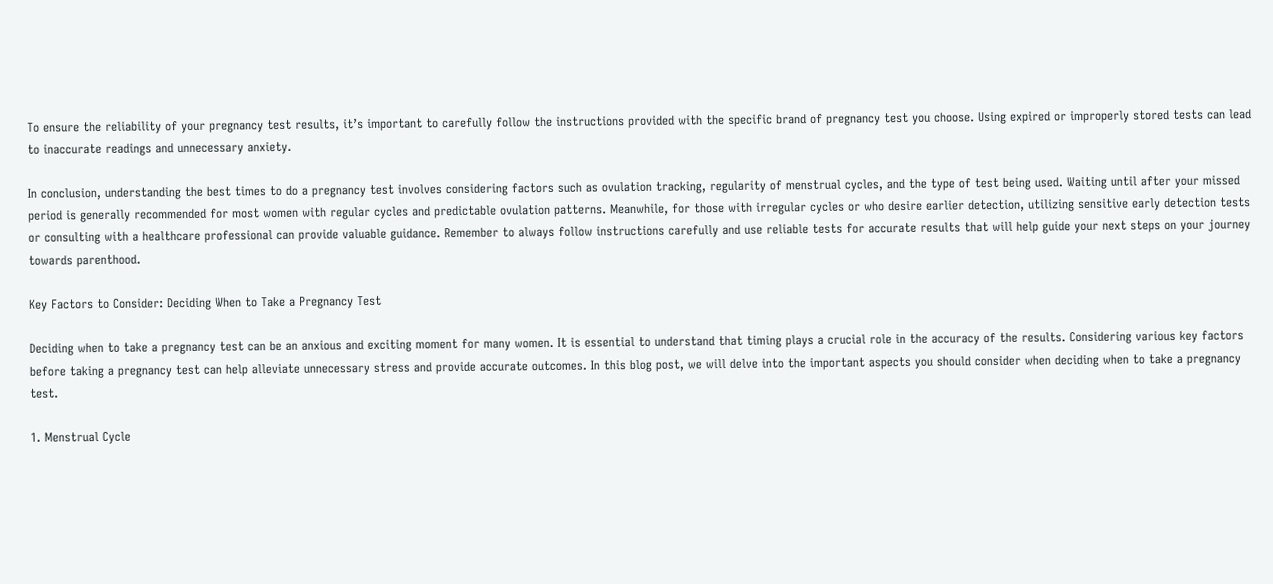To ensure the reliability of your pregnancy test results, it’s important to carefully follow the instructions provided with the specific brand of pregnancy test you choose. Using expired or improperly stored tests can lead to inaccurate readings and unnecessary anxiety.

In conclusion, understanding the best times to do a pregnancy test involves considering factors such as ovulation tracking, regularity of menstrual cycles, and the type of test being used. Waiting until after your missed period is generally recommended for most women with regular cycles and predictable ovulation patterns. Meanwhile, for those with irregular cycles or who desire earlier detection, utilizing sensitive early detection tests or consulting with a healthcare professional can provide valuable guidance. Remember to always follow instructions carefully and use reliable tests for accurate results that will help guide your next steps on your journey towards parenthood.

Key Factors to Consider: Deciding When to Take a Pregnancy Test

Deciding when to take a pregnancy test can be an anxious and exciting moment for many women. It is essential to understand that timing plays a crucial role in the accuracy of the results. Considering various key factors before taking a pregnancy test can help alleviate unnecessary stress and provide accurate outcomes. In this blog post, we will delve into the important aspects you should consider when deciding when to take a pregnancy test.

1. Menstrual Cycle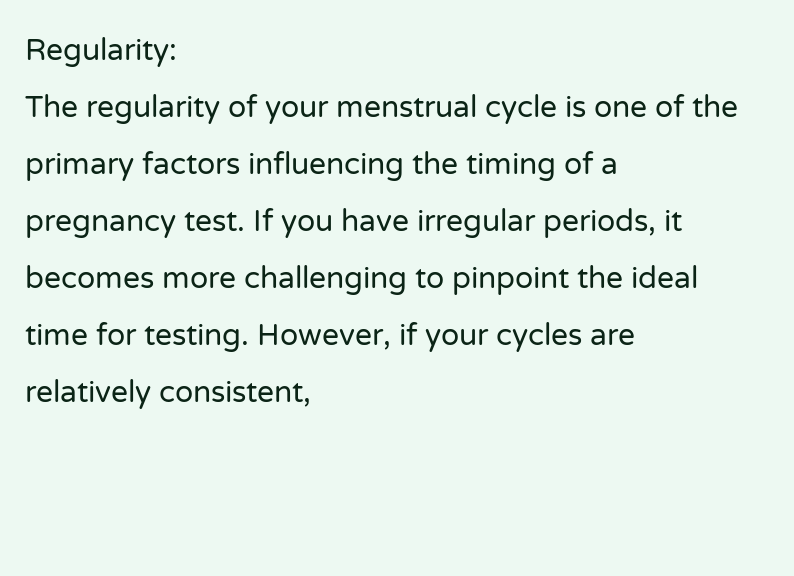Regularity:
The regularity of your menstrual cycle is one of the primary factors influencing the timing of a pregnancy test. If you have irregular periods, it becomes more challenging to pinpoint the ideal time for testing. However, if your cycles are relatively consistent,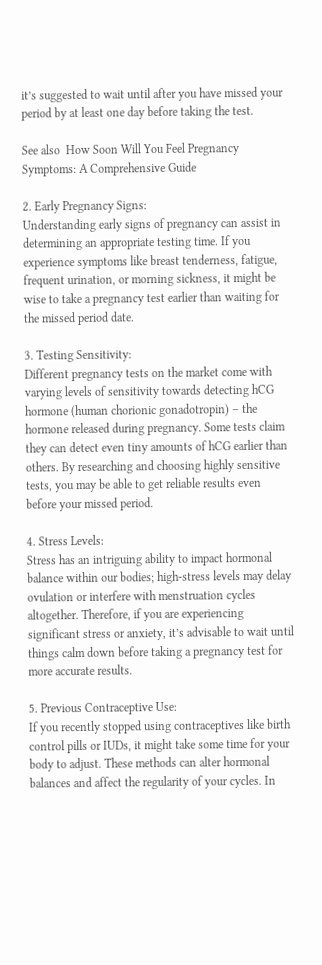it’s suggested to wait until after you have missed your period by at least one day before taking the test.

See also  How Soon Will You Feel Pregnancy Symptoms: A Comprehensive Guide

2. Early Pregnancy Signs:
Understanding early signs of pregnancy can assist in determining an appropriate testing time. If you experience symptoms like breast tenderness, fatigue, frequent urination, or morning sickness, it might be wise to take a pregnancy test earlier than waiting for the missed period date.

3. Testing Sensitivity:
Different pregnancy tests on the market come with varying levels of sensitivity towards detecting hCG hormone (human chorionic gonadotropin) – the hormone released during pregnancy. Some tests claim they can detect even tiny amounts of hCG earlier than others. By researching and choosing highly sensitive tests, you may be able to get reliable results even before your missed period.

4. Stress Levels:
Stress has an intriguing ability to impact hormonal balance within our bodies; high-stress levels may delay ovulation or interfere with menstruation cycles altogether. Therefore, if you are experiencing significant stress or anxiety, it’s advisable to wait until things calm down before taking a pregnancy test for more accurate results.

5. Previous Contraceptive Use:
If you recently stopped using contraceptives like birth control pills or IUDs, it might take some time for your body to adjust. These methods can alter hormonal balances and affect the regularity of your cycles. In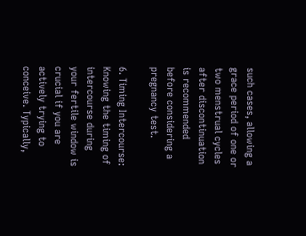such cases, allowing a grace period of one or two menstrual cycles after discontinuation is recommended before considering a pregnancy test.

6. Timing Intercourse:
Knowing the timing of intercourse during your fertile window is crucial if you are actively trying to conceive. Typically,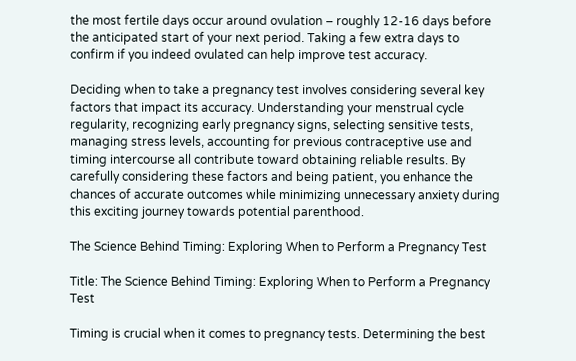the most fertile days occur around ovulation – roughly 12-16 days before the anticipated start of your next period. Taking a few extra days to confirm if you indeed ovulated can help improve test accuracy.

Deciding when to take a pregnancy test involves considering several key factors that impact its accuracy. Understanding your menstrual cycle regularity, recognizing early pregnancy signs, selecting sensitive tests, managing stress levels, accounting for previous contraceptive use and timing intercourse all contribute toward obtaining reliable results. By carefully considering these factors and being patient, you enhance the chances of accurate outcomes while minimizing unnecessary anxiety during this exciting journey towards potential parenthood.

The Science Behind Timing: Exploring When to Perform a Pregnancy Test

Title: The Science Behind Timing: Exploring When to Perform a Pregnancy Test

Timing is crucial when it comes to pregnancy tests. Determining the best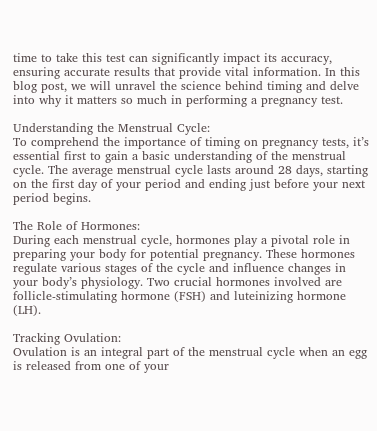time to take this test can significantly impact its accuracy, ensuring accurate results that provide vital information. In this blog post, we will unravel the science behind timing and delve into why it matters so much in performing a pregnancy test.

Understanding the Menstrual Cycle:
To comprehend the importance of timing on pregnancy tests, it’s essential first to gain a basic understanding of the menstrual cycle. The average menstrual cycle lasts around 28 days, starting on the first day of your period and ending just before your next period begins.

The Role of Hormones:
During each menstrual cycle, hormones play a pivotal role in preparing your body for potential pregnancy. These hormones regulate various stages of the cycle and influence changes in your body’s physiology. Two crucial hormones involved are follicle-stimulating hormone (FSH) and luteinizing hormone (LH).

Tracking Ovulation:
Ovulation is an integral part of the menstrual cycle when an egg is released from one of your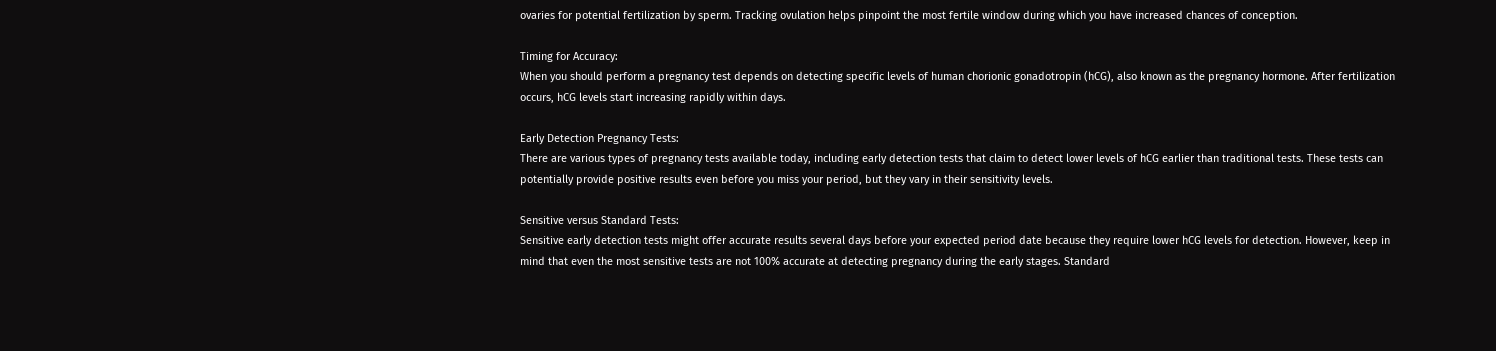ovaries for potential fertilization by sperm. Tracking ovulation helps pinpoint the most fertile window during which you have increased chances of conception.

Timing for Accuracy:
When you should perform a pregnancy test depends on detecting specific levels of human chorionic gonadotropin (hCG), also known as the pregnancy hormone. After fertilization occurs, hCG levels start increasing rapidly within days.

Early Detection Pregnancy Tests:
There are various types of pregnancy tests available today, including early detection tests that claim to detect lower levels of hCG earlier than traditional tests. These tests can potentially provide positive results even before you miss your period, but they vary in their sensitivity levels.

Sensitive versus Standard Tests:
Sensitive early detection tests might offer accurate results several days before your expected period date because they require lower hCG levels for detection. However, keep in mind that even the most sensitive tests are not 100% accurate at detecting pregnancy during the early stages. Standard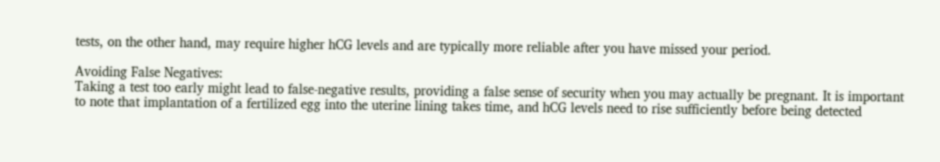tests, on the other hand, may require higher hCG levels and are typically more reliable after you have missed your period.

Avoiding False Negatives:
Taking a test too early might lead to false-negative results, providing a false sense of security when you may actually be pregnant. It is important to note that implantation of a fertilized egg into the uterine lining takes time, and hCG levels need to rise sufficiently before being detected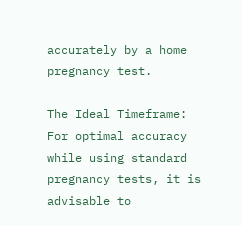accurately by a home pregnancy test.

The Ideal Timeframe:
For optimal accuracy while using standard pregnancy tests, it is advisable to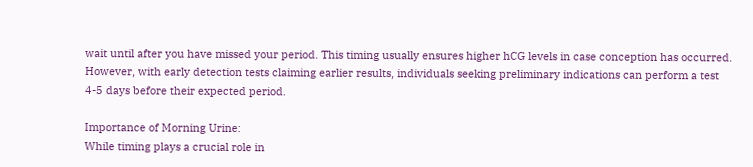wait until after you have missed your period. This timing usually ensures higher hCG levels in case conception has occurred. However, with early detection tests claiming earlier results, individuals seeking preliminary indications can perform a test 4-5 days before their expected period.

Importance of Morning Urine:
While timing plays a crucial role in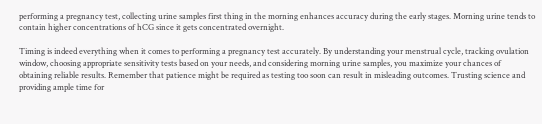performing a pregnancy test, collecting urine samples first thing in the morning enhances accuracy during the early stages. Morning urine tends to contain higher concentrations of hCG since it gets concentrated overnight.

Timing is indeed everything when it comes to performing a pregnancy test accurately. By understanding your menstrual cycle, tracking ovulation window, choosing appropriate sensitivity tests based on your needs, and considering morning urine samples, you maximize your chances of obtaining reliable results. Remember that patience might be required as testing too soon can result in misleading outcomes. Trusting science and providing ample time for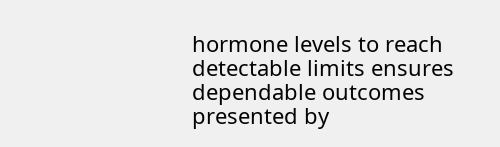hormone levels to reach detectable limits ensures dependable outcomes presented by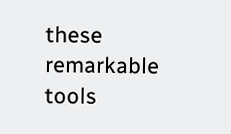these remarkable tools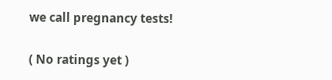we call pregnancy tests!

( No ratings yet )